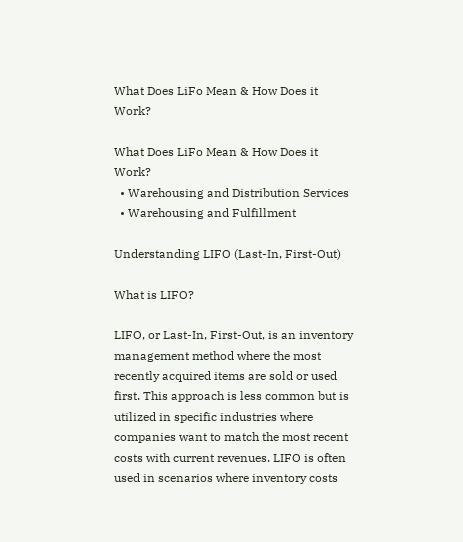What Does LiFo Mean & How Does it Work?

What Does LiFo Mean & How Does it Work?
  • Warehousing and Distribution Services
  • Warehousing and Fulfillment

Understanding LIFO (Last-In, First-Out)

What is LIFO?

LIFO, or Last-In, First-Out, is an inventory management method where the most recently acquired items are sold or used first. This approach is less common but is utilized in specific industries where companies want to match the most recent costs with current revenues. LIFO is often used in scenarios where inventory costs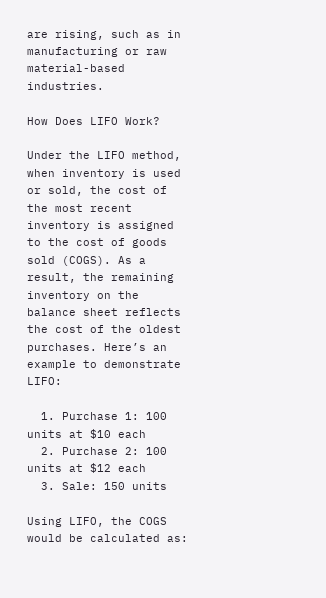are rising, such as in manufacturing or raw material-based industries.

How Does LIFO Work?

Under the LIFO method, when inventory is used or sold, the cost of the most recent inventory is assigned to the cost of goods sold (COGS). As a result, the remaining inventory on the balance sheet reflects the cost of the oldest purchases. Here’s an example to demonstrate LIFO:

  1. Purchase 1: 100 units at $10 each
  2. Purchase 2: 100 units at $12 each
  3. Sale: 150 units

Using LIFO, the COGS would be calculated as: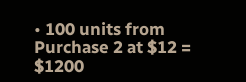• 100 units from Purchase 2 at $12 = $1200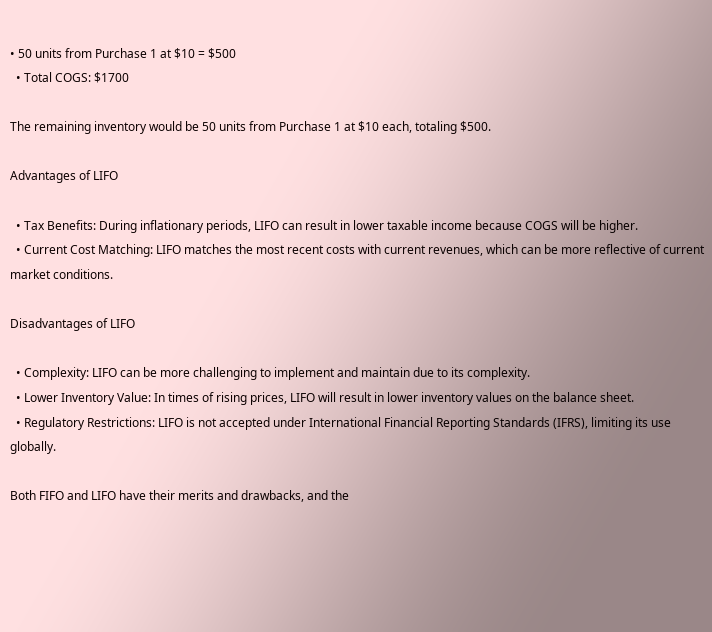• 50 units from Purchase 1 at $10 = $500
  • Total COGS: $1700

The remaining inventory would be 50 units from Purchase 1 at $10 each, totaling $500.

Advantages of LIFO

  • Tax Benefits: During inflationary periods, LIFO can result in lower taxable income because COGS will be higher.
  • Current Cost Matching: LIFO matches the most recent costs with current revenues, which can be more reflective of current market conditions.

Disadvantages of LIFO

  • Complexity: LIFO can be more challenging to implement and maintain due to its complexity.
  • Lower Inventory Value: In times of rising prices, LIFO will result in lower inventory values on the balance sheet.
  • Regulatory Restrictions: LIFO is not accepted under International Financial Reporting Standards (IFRS), limiting its use globally.

Both FIFO and LIFO have their merits and drawbacks, and the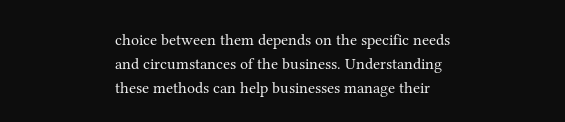choice between them depends on the specific needs and circumstances of the business. Understanding these methods can help businesses manage their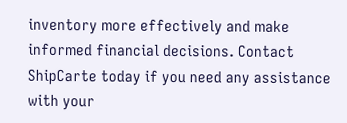inventory more effectively and make informed financial decisions. Contact ShipCarte today if you need any assistance with your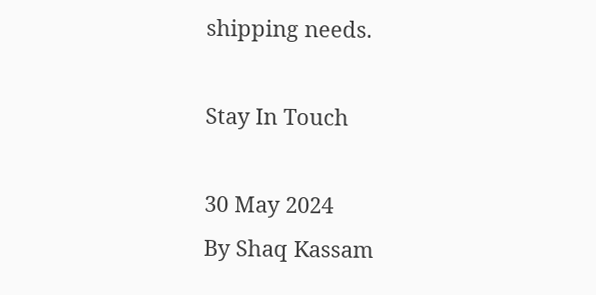shipping needs.

Stay In Touch

30 May 2024
By Shaq Kassam